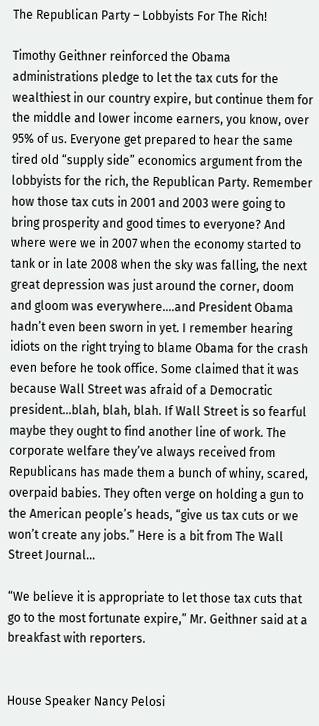The Republican Party – Lobbyists For The Rich!

Timothy Geithner reinforced the Obama administrations pledge to let the tax cuts for the wealthiest in our country expire, but continue them for the middle and lower income earners, you know, over 95% of us. Everyone get prepared to hear the same tired old “supply side” economics argument from the lobbyists for the rich, the Republican Party. Remember how those tax cuts in 2001 and 2003 were going to bring prosperity and good times to everyone? And where were we in 2007 when the economy started to tank or in late 2008 when the sky was falling, the next great depression was just around the corner, doom and gloom was everywhere….and President Obama hadn’t even been sworn in yet. I remember hearing idiots on the right trying to blame Obama for the crash even before he took office. Some claimed that it was because Wall Street was afraid of a Democratic president…blah, blah, blah. If Wall Street is so fearful maybe they ought to find another line of work. The corporate welfare they’ve always received from Republicans has made them a bunch of whiny, scared, overpaid babies. They often verge on holding a gun to the American people’s heads, “give us tax cuts or we won’t create any jobs.” Here is a bit from The Wall Street Journal…

“We believe it is appropriate to let those tax cuts that go to the most fortunate expire,” Mr. Geithner said at a breakfast with reporters.


House Speaker Nancy Pelosi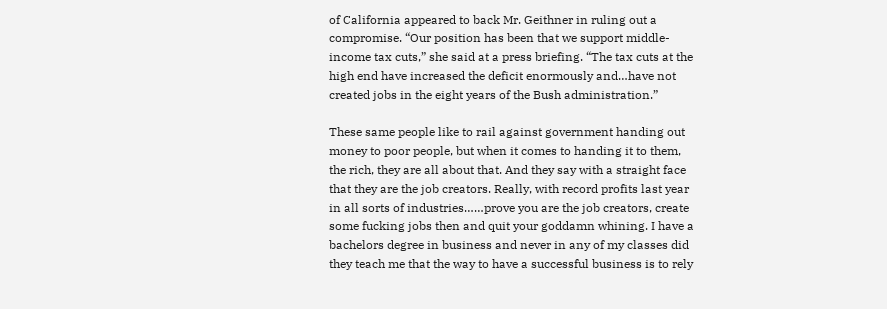of California appeared to back Mr. Geithner in ruling out a compromise. “Our position has been that we support middle-income tax cuts,” she said at a press briefing. “The tax cuts at the high end have increased the deficit enormously and…have not created jobs in the eight years of the Bush administration.”

These same people like to rail against government handing out money to poor people, but when it comes to handing it to them, the rich, they are all about that. And they say with a straight face that they are the job creators. Really, with record profits last year in all sorts of industries……prove you are the job creators, create some fucking jobs then and quit your goddamn whining. I have a bachelors degree in business and never in any of my classes did they teach me that the way to have a successful business is to rely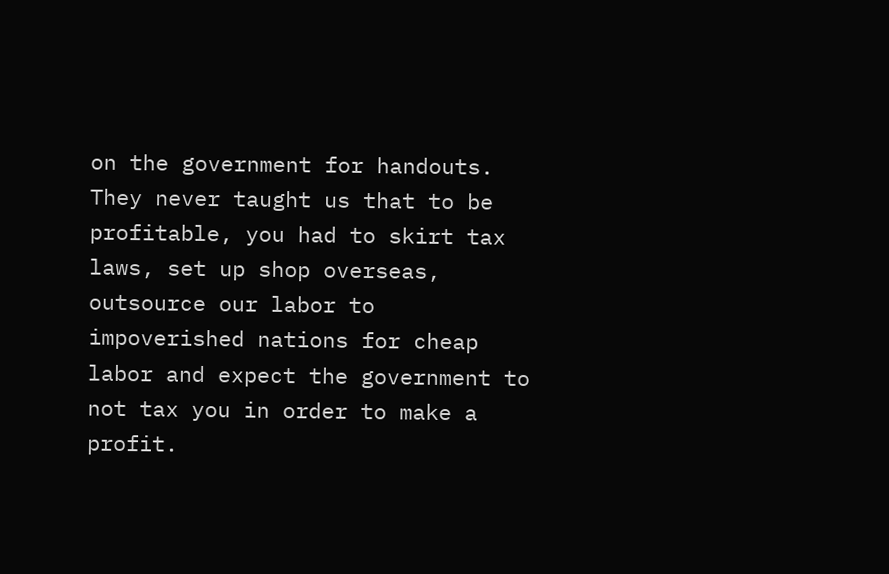on the government for handouts. They never taught us that to be profitable, you had to skirt tax laws, set up shop overseas, outsource our labor to impoverished nations for cheap labor and expect the government to not tax you in order to make a profit.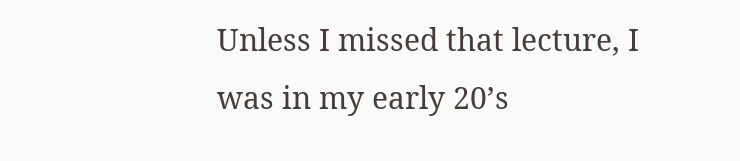Unless I missed that lecture, I was in my early 20’s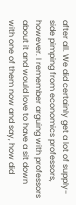after all. We did certainly get a lot of supply-side pimping from economics professors, however. I remember arguing with professors about it and would love to have a sit down with one of them now and say, how did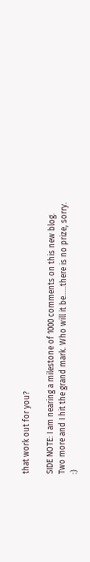that work out for you?

SIDE NOTE: I am nearing a milestone of 1000 comments on this new blog. Two more and I hit the grand mark. Who will it be…..there is no prize, sorry. :)